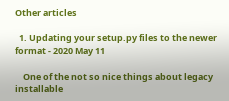Other articles

  1. Updating your setup.py files to the newer format - 2020 May 11

    One of the not so nice things about legacy installable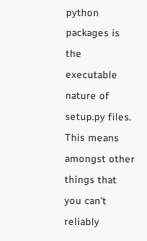python packages is the executable nature of setup.py files. This means amongst other things that you can't reliably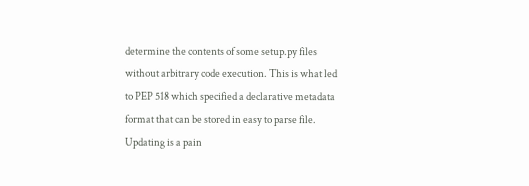determine the contents of some setup.py files without arbitrary code execution. This is what led to PEP 518 which specified a declarative metadata format that can be stored in easy to parse file. Updating is a pain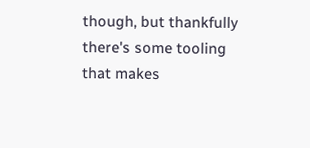though, but thankfully there's some tooling that makes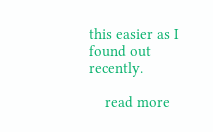this easier as I found out recently.

    read more